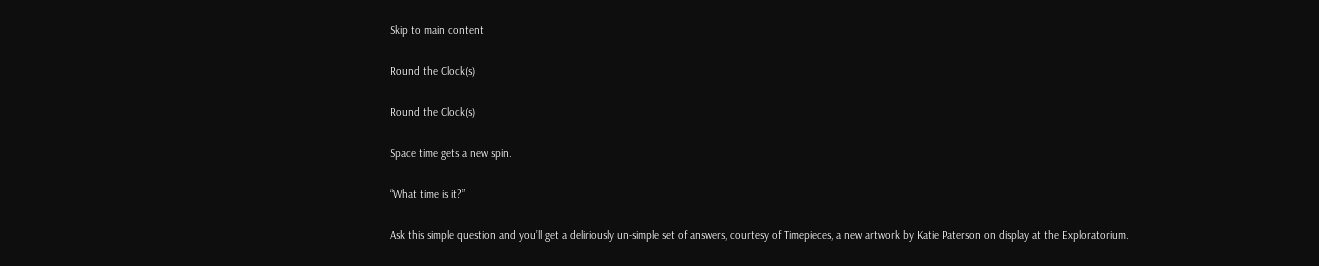Skip to main content

Round the Clock(s)

Round the Clock(s)

Space time gets a new spin.

“What time is it?”

Ask this simple question and you’ll get a deliriously un-simple set of answers, courtesy of Timepieces, a new artwork by Katie Paterson on display at the Exploratorium.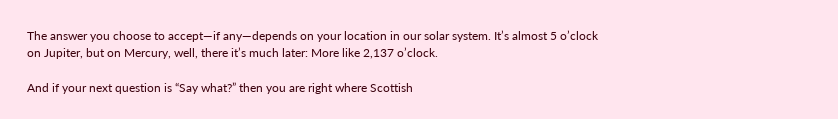The answer you choose to accept—if any—depends on your location in our solar system. It’s almost 5 o’clock on Jupiter, but on Mercury, well, there it’s much later: More like 2,137 o’clock.

And if your next question is “Say what?” then you are right where Scottish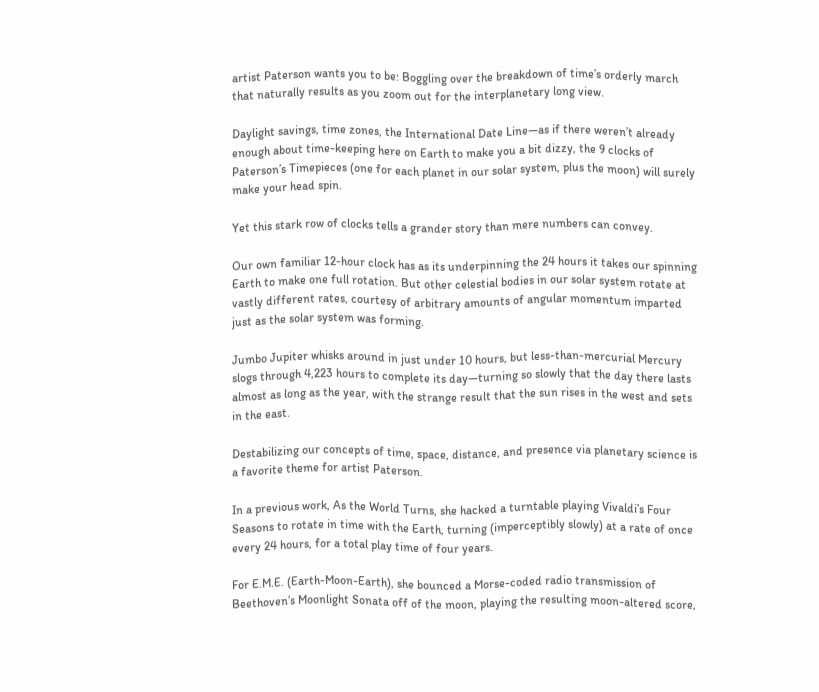artist Paterson wants you to be: Boggling over the breakdown of time’s orderly march that naturally results as you zoom out for the interplanetary long view.

Daylight savings, time zones, the International Date Line—as if there weren’t already enough about time-keeping here on Earth to make you a bit dizzy, the 9 clocks of Paterson’s Timepieces (one for each planet in our solar system, plus the moon) will surely make your head spin.

Yet this stark row of clocks tells a grander story than mere numbers can convey.

Our own familiar 12-hour clock has as its underpinning the 24 hours it takes our spinning Earth to make one full rotation. But other celestial bodies in our solar system rotate at vastly different rates, courtesy of arbitrary amounts of angular momentum imparted just as the solar system was forming.

Jumbo Jupiter whisks around in just under 10 hours, but less-than-mercurial Mercury slogs through 4,223 hours to complete its day—turning so slowly that the day there lasts almost as long as the year, with the strange result that the sun rises in the west and sets in the east.

Destabilizing our concepts of time, space, distance, and presence via planetary science is a favorite theme for artist Paterson.

In a previous work, As the World Turns, she hacked a turntable playing Vivaldi’s Four Seasons to rotate in time with the Earth, turning (imperceptibly slowly) at a rate of once every 24 hours, for a total play time of four years.

For E.M.E. (Earth-Moon-Earth), she bounced a Morse-coded radio transmission of Beethoven’s Moonlight Sonata off of the moon, playing the resulting moon-altered score,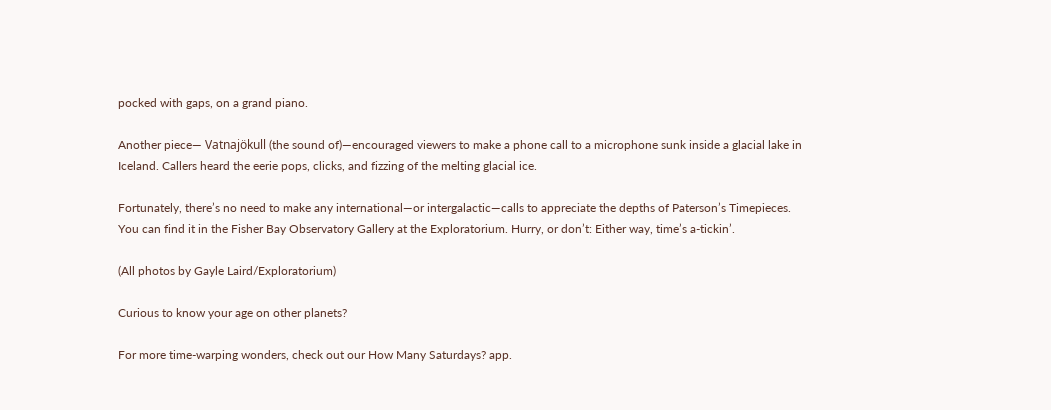pocked with gaps, on a grand piano.

Another piece— Vatnajökull (the sound of)—encouraged viewers to make a phone call to a microphone sunk inside a glacial lake in Iceland. Callers heard the eerie pops, clicks, and fizzing of the melting glacial ice.

Fortunately, there’s no need to make any international—or intergalactic—calls to appreciate the depths of Paterson’s Timepieces. You can find it in the Fisher Bay Observatory Gallery at the Exploratorium. Hurry, or don’t: Either way, time’s a-tickin’.

(All photos by Gayle Laird/Exploratorium)

Curious to know your age on other planets?

For more time-warping wonders, check out our How Many Saturdays? app.